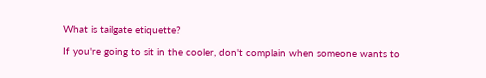What is tailgate etiquette?

If you're going to sit in the cooler, don't complain when someone wants to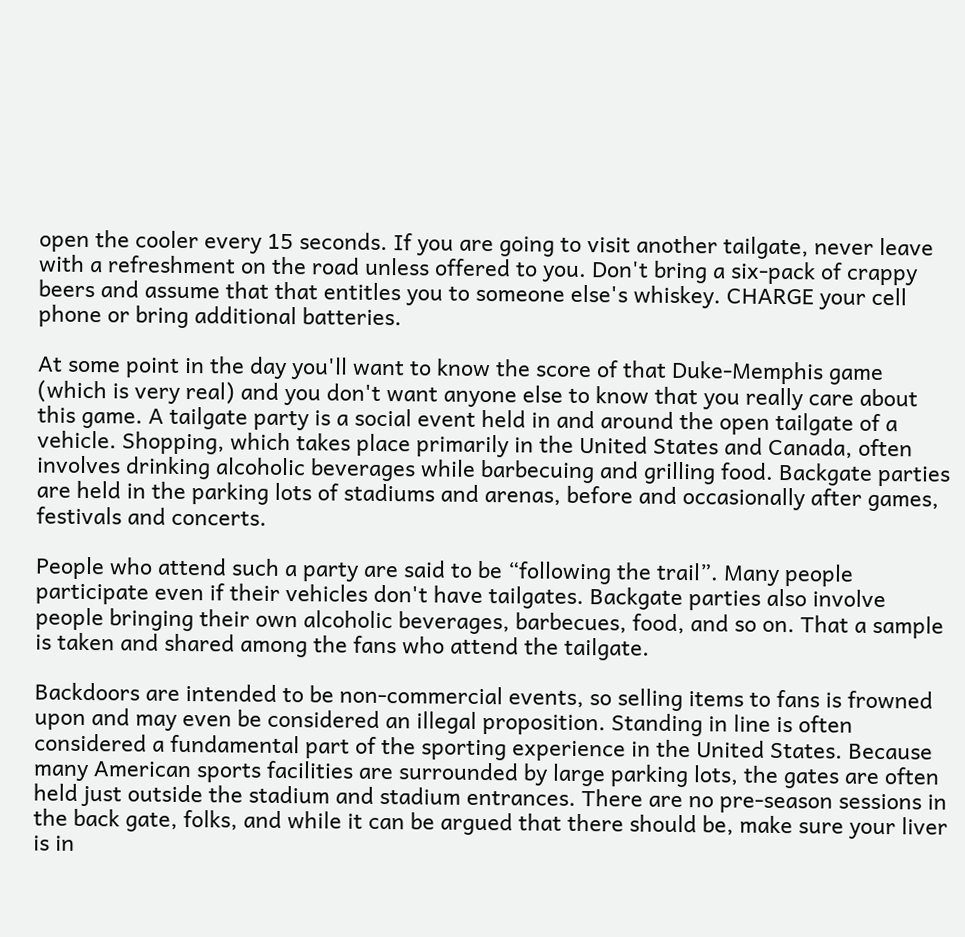open the cooler every 15 seconds. If you are going to visit another tailgate, never leave with a refreshment on the road unless offered to you. Don't bring a six-pack of crappy beers and assume that that entitles you to someone else's whiskey. CHARGE your cell phone or bring additional batteries.

At some point in the day you'll want to know the score of that Duke-Memphis game (which is very real) and you don't want anyone else to know that you really care about this game. A tailgate party is a social event held in and around the open tailgate of a vehicle. Shopping, which takes place primarily in the United States and Canada, often involves drinking alcoholic beverages while barbecuing and grilling food. Backgate parties are held in the parking lots of stadiums and arenas, before and occasionally after games, festivals and concerts.

People who attend such a party are said to be “following the trail”. Many people participate even if their vehicles don't have tailgates. Backgate parties also involve people bringing their own alcoholic beverages, barbecues, food, and so on. That a sample is taken and shared among the fans who attend the tailgate.

Backdoors are intended to be non-commercial events, so selling items to fans is frowned upon and may even be considered an illegal proposition. Standing in line is often considered a fundamental part of the sporting experience in the United States. Because many American sports facilities are surrounded by large parking lots, the gates are often held just outside the stadium and stadium entrances. There are no pre-season sessions in the back gate, folks, and while it can be argued that there should be, make sure your liver is in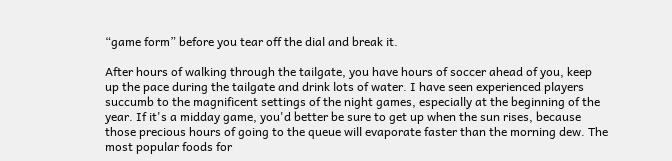“game form” before you tear off the dial and break it.

After hours of walking through the tailgate, you have hours of soccer ahead of you, keep up the pace during the tailgate and drink lots of water. I have seen experienced players succumb to the magnificent settings of the night games, especially at the beginning of the year. If it's a midday game, you'd better be sure to get up when the sun rises, because those precious hours of going to the queue will evaporate faster than the morning dew. The most popular foods for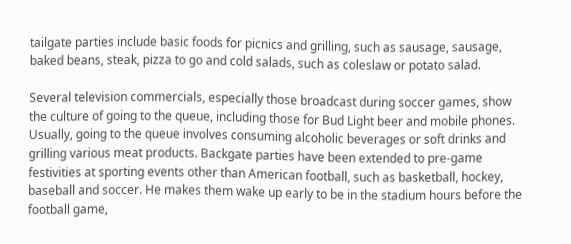tailgate parties include basic foods for picnics and grilling, such as sausage, sausage, baked beans, steak, pizza to go and cold salads, such as coleslaw or potato salad.

Several television commercials, especially those broadcast during soccer games, show the culture of going to the queue, including those for Bud Light beer and mobile phones. Usually, going to the queue involves consuming alcoholic beverages or soft drinks and grilling various meat products. Backgate parties have been extended to pre-game festivities at sporting events other than American football, such as basketball, hockey, baseball and soccer. He makes them wake up early to be in the stadium hours before the football game,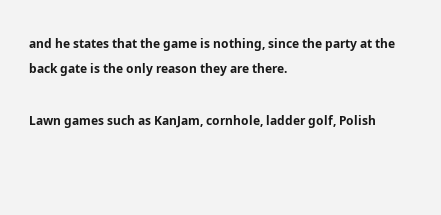and he states that the game is nothing, since the party at the back gate is the only reason they are there.

Lawn games such as KanJam, cornhole, ladder golf, Polish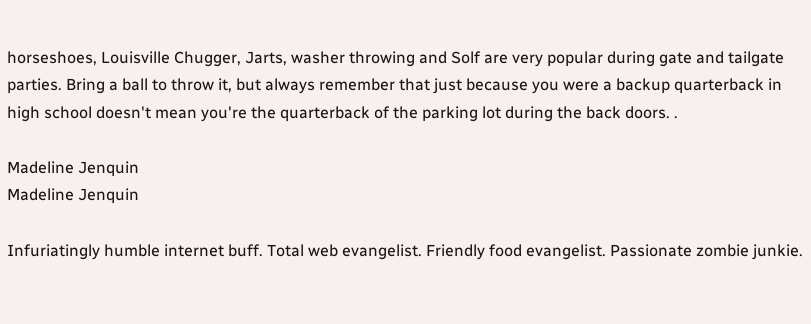horseshoes, Louisville Chugger, Jarts, washer throwing and Solf are very popular during gate and tailgate parties. Bring a ball to throw it, but always remember that just because you were a backup quarterback in high school doesn't mean you're the quarterback of the parking lot during the back doors. .

Madeline Jenquin
Madeline Jenquin

Infuriatingly humble internet buff. Total web evangelist. Friendly food evangelist. Passionate zombie junkie.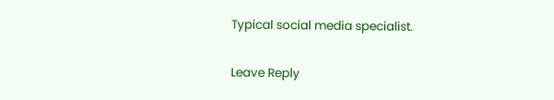Typical social media specialist.

Leave Reply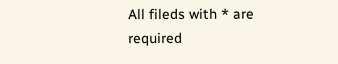All fileds with * are required